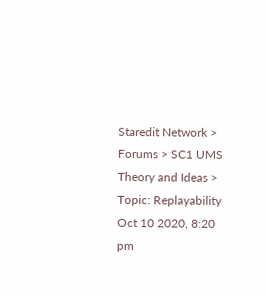Staredit Network > Forums > SC1 UMS Theory and Ideas > Topic: Replayability
Oct 10 2020, 8:20 pm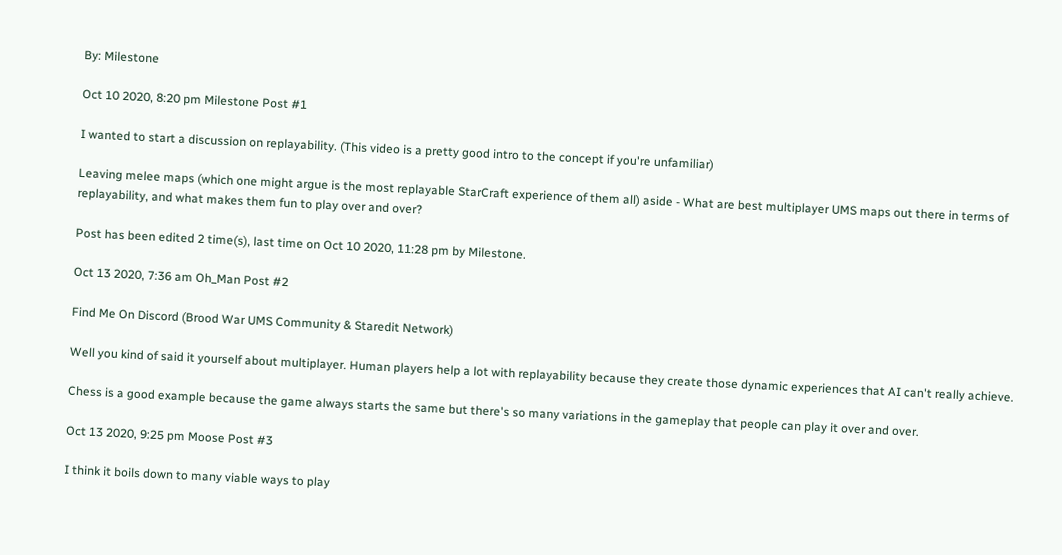By: Milestone

Oct 10 2020, 8:20 pm Milestone Post #1

I wanted to start a discussion on replayability. (This video is a pretty good intro to the concept if you're unfamiliar)

Leaving melee maps (which one might argue is the most replayable StarCraft experience of them all) aside - What are best multiplayer UMS maps out there in terms of replayability, and what makes them fun to play over and over?

Post has been edited 2 time(s), last time on Oct 10 2020, 11:28 pm by Milestone.

Oct 13 2020, 7:36 am Oh_Man Post #2

Find Me On Discord (Brood War UMS Community & Staredit Network)

Well you kind of said it yourself about multiplayer. Human players help a lot with replayability because they create those dynamic experiences that AI can't really achieve.

Chess is a good example because the game always starts the same but there's so many variations in the gameplay that people can play it over and over.

Oct 13 2020, 9:25 pm Moose Post #3

I think it boils down to many viable ways to play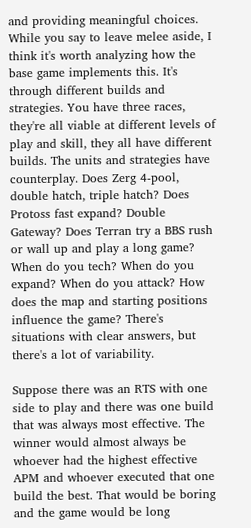and providing meaningful choices. While you say to leave melee aside, I think it's worth analyzing how the base game implements this. It's through different builds and strategies. You have three races, they're all viable at different levels of play and skill, they all have different builds. The units and strategies have counterplay. Does Zerg 4-pool, double hatch, triple hatch? Does Protoss fast expand? Double Gateway? Does Terran try a BBS rush or wall up and play a long game? When do you tech? When do you expand? When do you attack? How does the map and starting positions influence the game? There's situations with clear answers, but there's a lot of variability.

Suppose there was an RTS with one side to play and there was one build that was always most effective. The winner would almost always be whoever had the highest effective APM and whoever executed that one build the best. That would be boring and the game would be long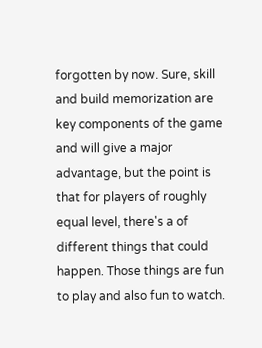forgotten by now. Sure, skill and build memorization are key components of the game and will give a major advantage, but the point is that for players of roughly equal level, there's a of different things that could happen. Those things are fun to play and also fun to watch.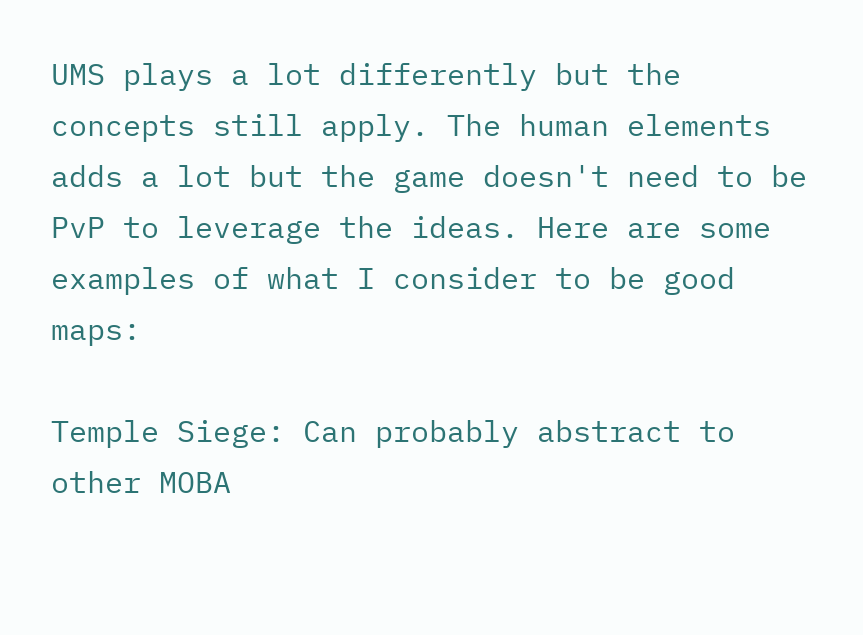UMS plays a lot differently but the concepts still apply. The human elements adds a lot but the game doesn't need to be PvP to leverage the ideas. Here are some examples of what I consider to be good maps:

Temple Siege: Can probably abstract to other MOBA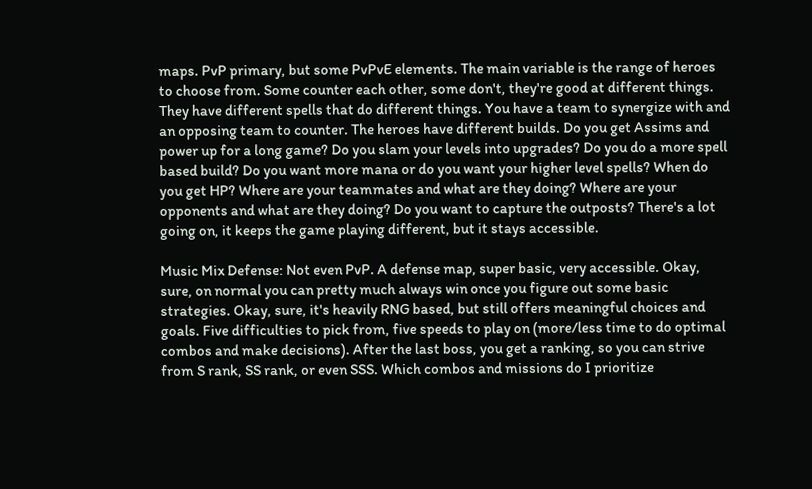maps. PvP primary, but some PvPvE elements. The main variable is the range of heroes to choose from. Some counter each other, some don't, they're good at different things. They have different spells that do different things. You have a team to synergize with and an opposing team to counter. The heroes have different builds. Do you get Assims and power up for a long game? Do you slam your levels into upgrades? Do you do a more spell based build? Do you want more mana or do you want your higher level spells? When do you get HP? Where are your teammates and what are they doing? Where are your opponents and what are they doing? Do you want to capture the outposts? There's a lot going on, it keeps the game playing different, but it stays accessible.

Music Mix Defense: Not even PvP. A defense map, super basic, very accessible. Okay, sure, on normal you can pretty much always win once you figure out some basic strategies. Okay, sure, it's heavily RNG based, but still offers meaningful choices and goals. Five difficulties to pick from, five speeds to play on (more/less time to do optimal combos and make decisions). After the last boss, you get a ranking, so you can strive from S rank, SS rank, or even SSS. Which combos and missions do I prioritize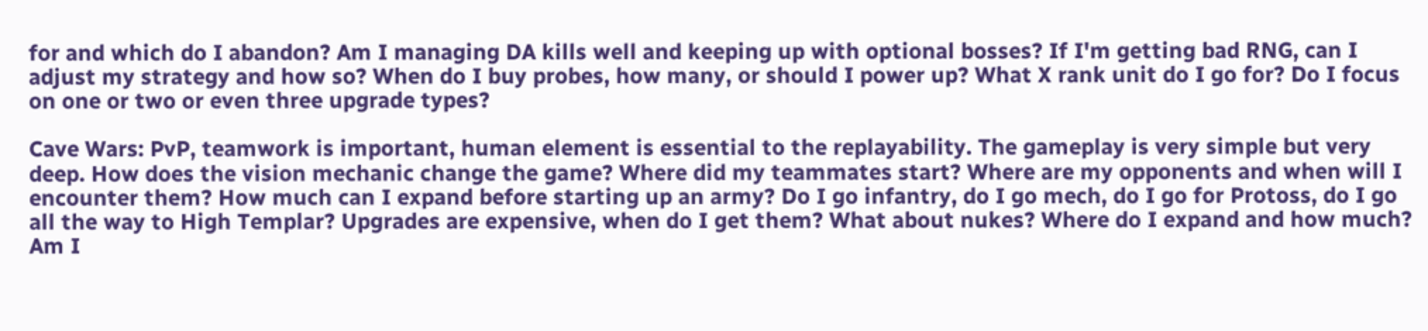for and which do I abandon? Am I managing DA kills well and keeping up with optional bosses? If I'm getting bad RNG, can I adjust my strategy and how so? When do I buy probes, how many, or should I power up? What X rank unit do I go for? Do I focus on one or two or even three upgrade types?

Cave Wars: PvP, teamwork is important, human element is essential to the replayability. The gameplay is very simple but very deep. How does the vision mechanic change the game? Where did my teammates start? Where are my opponents and when will I encounter them? How much can I expand before starting up an army? Do I go infantry, do I go mech, do I go for Protoss, do I go all the way to High Templar? Upgrades are expensive, when do I get them? What about nukes? Where do I expand and how much? Am I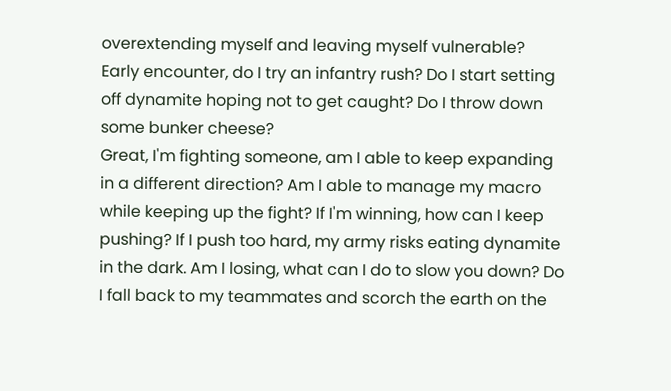overextending myself and leaving myself vulnerable?
Early encounter, do I try an infantry rush? Do I start setting off dynamite hoping not to get caught? Do I throw down some bunker cheese?
Great, I'm fighting someone, am I able to keep expanding in a different direction? Am I able to manage my macro while keeping up the fight? If I'm winning, how can I keep pushing? If I push too hard, my army risks eating dynamite in the dark. Am I losing, what can I do to slow you down? Do I fall back to my teammates and scorch the earth on the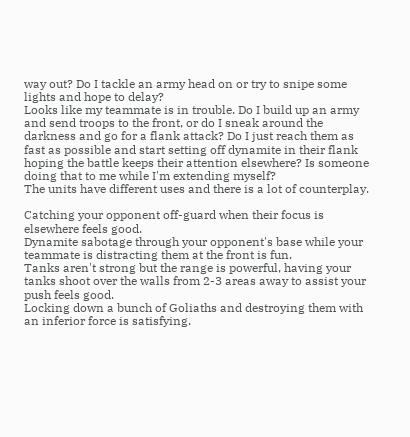way out? Do I tackle an army head on or try to snipe some lights and hope to delay?
Looks like my teammate is in trouble. Do I build up an army and send troops to the front, or do I sneak around the darkness and go for a flank attack? Do I just reach them as fast as possible and start setting off dynamite in their flank hoping the battle keeps their attention elsewhere? Is someone doing that to me while I'm extending myself?
The units have different uses and there is a lot of counterplay.

Catching your opponent off-guard when their focus is elsewhere feels good.
Dynamite sabotage through your opponent's base while your teammate is distracting them at the front is fun.
Tanks aren't strong but the range is powerful, having your tanks shoot over the walls from 2-3 areas away to assist your push feels good.
Locking down a bunch of Goliaths and destroying them with an inferior force is satisfying.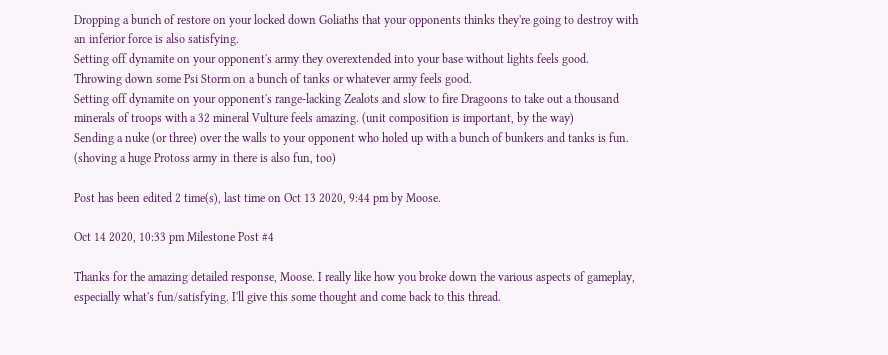Dropping a bunch of restore on your locked down Goliaths that your opponents thinks they're going to destroy with an inferior force is also satisfying.
Setting off dynamite on your opponent's army they overextended into your base without lights feels good.
Throwing down some Psi Storm on a bunch of tanks or whatever army feels good.
Setting off dynamite on your opponent's range-lacking Zealots and slow to fire Dragoons to take out a thousand minerals of troops with a 32 mineral Vulture feels amazing. (unit composition is important, by the way)
Sending a nuke (or three) over the walls to your opponent who holed up with a bunch of bunkers and tanks is fun. (shoving a huge Protoss army in there is also fun, too)

Post has been edited 2 time(s), last time on Oct 13 2020, 9:44 pm by Moose.

Oct 14 2020, 10:33 pm Milestone Post #4

Thanks for the amazing detailed response, Moose. I really like how you broke down the various aspects of gameplay, especially what's fun/satisfying. I'll give this some thought and come back to this thread.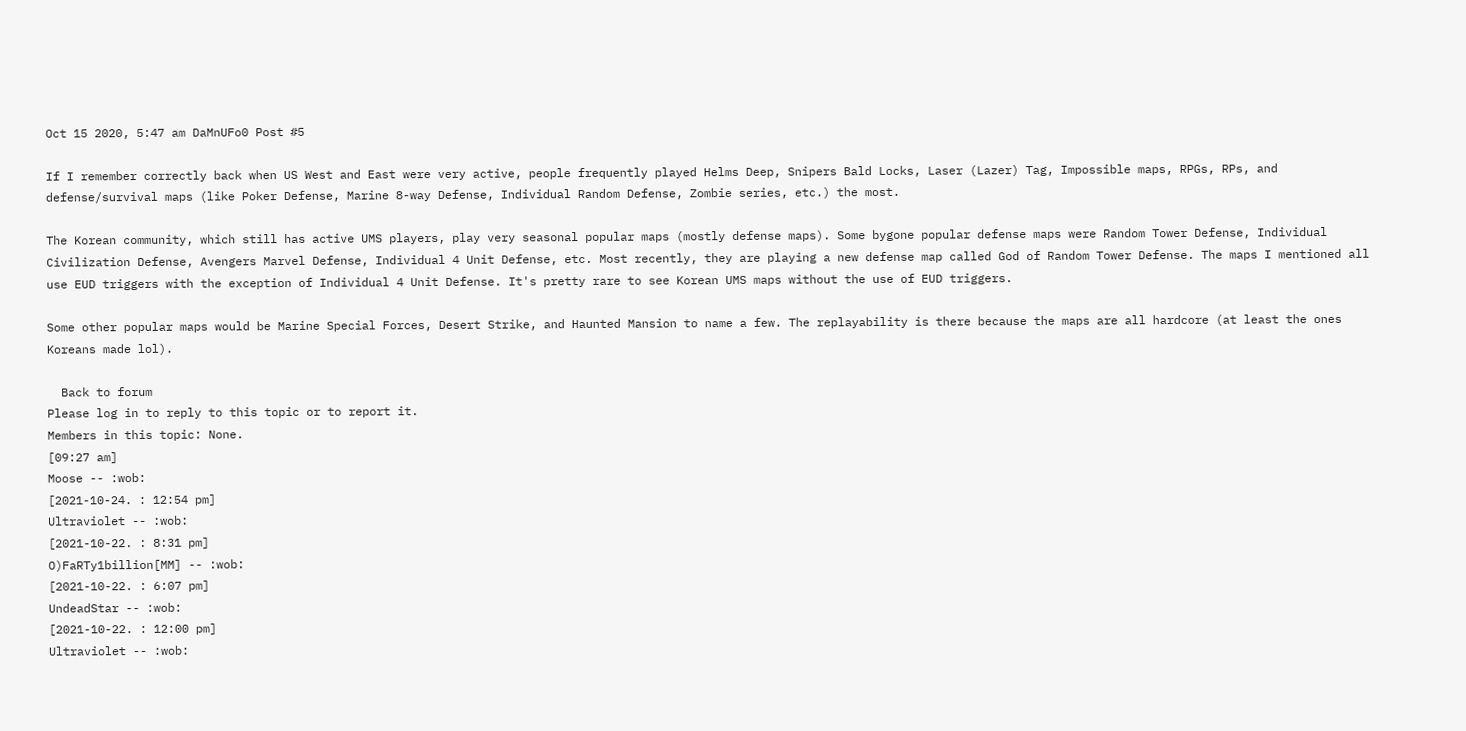Oct 15 2020, 5:47 am DaMnUFo0 Post #5

If I remember correctly back when US West and East were very active, people frequently played Helms Deep, Snipers Bald Locks, Laser (Lazer) Tag, Impossible maps, RPGs, RPs, and defense/survival maps (like Poker Defense, Marine 8-way Defense, Individual Random Defense, Zombie series, etc.) the most.

The Korean community, which still has active UMS players, play very seasonal popular maps (mostly defense maps). Some bygone popular defense maps were Random Tower Defense, Individual Civilization Defense, Avengers Marvel Defense, Individual 4 Unit Defense, etc. Most recently, they are playing a new defense map called God of Random Tower Defense. The maps I mentioned all use EUD triggers with the exception of Individual 4 Unit Defense. It's pretty rare to see Korean UMS maps without the use of EUD triggers.

Some other popular maps would be Marine Special Forces, Desert Strike, and Haunted Mansion to name a few. The replayability is there because the maps are all hardcore (at least the ones Koreans made lol).

  Back to forum
Please log in to reply to this topic or to report it.
Members in this topic: None.
[09:27 am]
Moose -- :wob:
[2021-10-24. : 12:54 pm]
Ultraviolet -- :wob:
[2021-10-22. : 8:31 pm]
O)FaRTy1billion[MM] -- :wob:
[2021-10-22. : 6:07 pm]
UndeadStar -- :wob:
[2021-10-22. : 12:00 pm]
Ultraviolet -- :wob: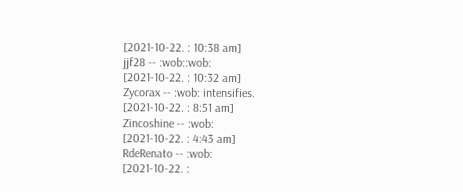[2021-10-22. : 10:38 am]
jjf28 -- :wob::wob:
[2021-10-22. : 10:32 am]
Zycorax -- :wob: intensifies.
[2021-10-22. : 8:51 am]
Zincoshine -- :wob:
[2021-10-22. : 4:43 am]
RdeRenato -- :wob:
[2021-10-22. :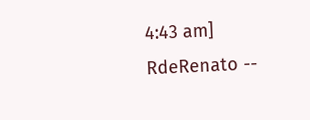4:43 am]
RdeRenato --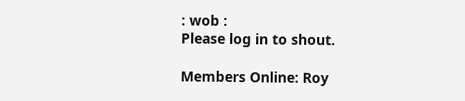: wob :
Please log in to shout.

Members Online: Roy